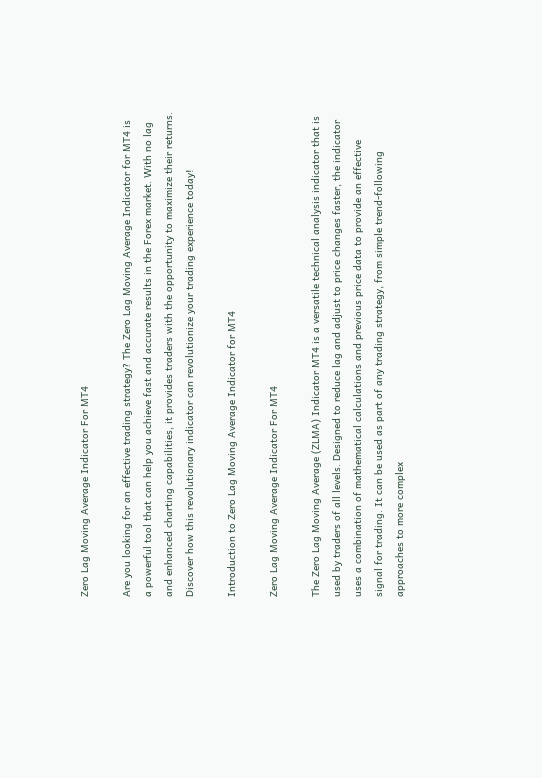Zero Lag Moving Average Indicator For MT4

Are you looking for an effective trading strategy? The Zero Lag Moving Average Indicator for MT4 is a powerful tool that can help you achieve fast and accurate results in the Forex market. With no lag and enhanced charting capabilities, it provides traders with the opportunity to maximize their returns. Discover how this revolutionary indicator can revolutionize your trading experience today!

Introduction to Zero Lag Moving Average Indicator for MT4

Zero Lag Moving Average Indicator For MT4

The Zero Lag Moving Average (ZLMA) Indicator MT4 is a versatile technical analysis indicator that is used by traders of all levels. Designed to reduce lag and adjust to price changes faster, the indicator uses a combination of mathematical calculations and previous price data to provide an effective signal for trading. It can be used as part of any trading strategy, from simple trend-following approaches to more complex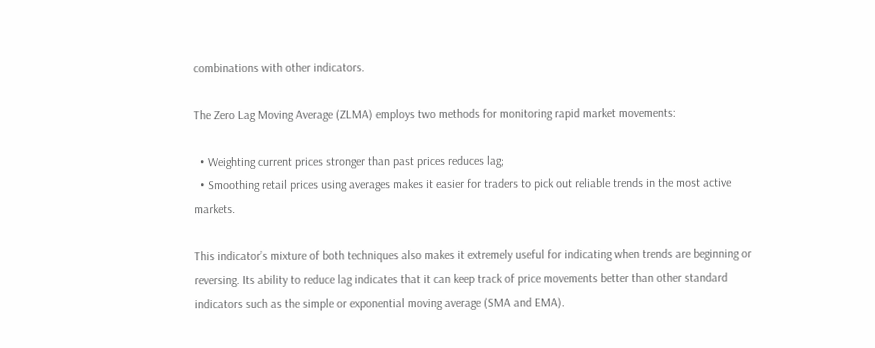combinations with other indicators.

The Zero Lag Moving Average (ZLMA) employs two methods for monitoring rapid market movements:

  • Weighting current prices stronger than past prices reduces lag;
  • Smoothing retail prices using averages makes it easier for traders to pick out reliable trends in the most active markets.

This indicator’s mixture of both techniques also makes it extremely useful for indicating when trends are beginning or reversing. Its ability to reduce lag indicates that it can keep track of price movements better than other standard indicators such as the simple or exponential moving average (SMA and EMA).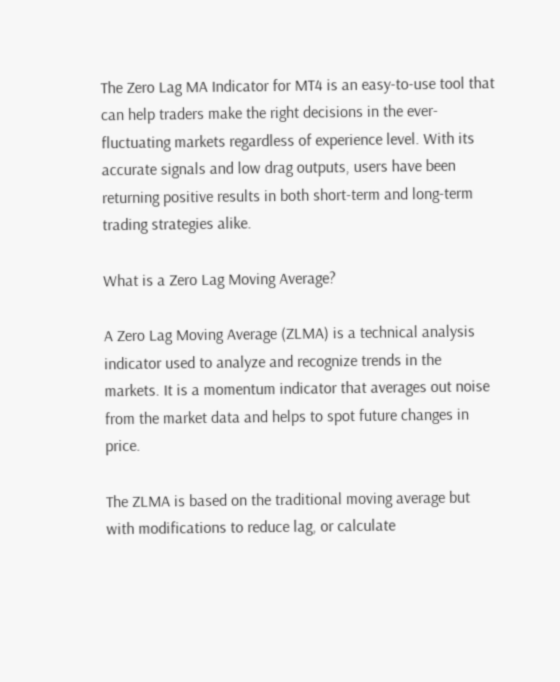The Zero Lag MA Indicator for MT4 is an easy-to-use tool that can help traders make the right decisions in the ever-fluctuating markets regardless of experience level. With its accurate signals and low drag outputs, users have been returning positive results in both short-term and long-term trading strategies alike.

What is a Zero Lag Moving Average?

A Zero Lag Moving Average (ZLMA) is a technical analysis indicator used to analyze and recognize trends in the markets. It is a momentum indicator that averages out noise from the market data and helps to spot future changes in price.

The ZLMA is based on the traditional moving average but with modifications to reduce lag, or calculate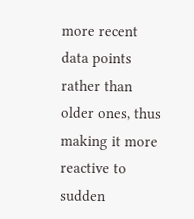more recent data points rather than older ones, thus making it more reactive to sudden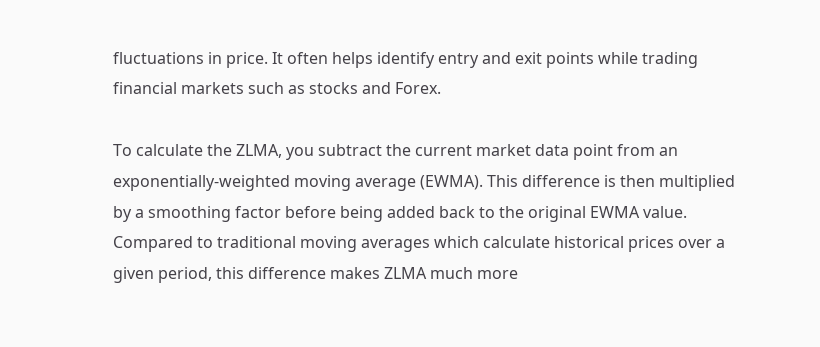fluctuations in price. It often helps identify entry and exit points while trading financial markets such as stocks and Forex.

To calculate the ZLMA, you subtract the current market data point from an exponentially-weighted moving average (EWMA). This difference is then multiplied by a smoothing factor before being added back to the original EWMA value. Compared to traditional moving averages which calculate historical prices over a given period, this difference makes ZLMA much more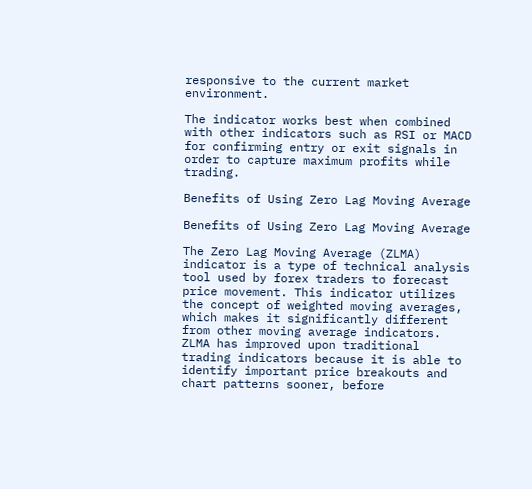responsive to the current market environment.

The indicator works best when combined with other indicators such as RSI or MACD for confirming entry or exit signals in order to capture maximum profits while trading.

Benefits of Using Zero Lag Moving Average

Benefits of Using Zero Lag Moving Average

The Zero Lag Moving Average (ZLMA) indicator is a type of technical analysis tool used by forex traders to forecast price movement. This indicator utilizes the concept of weighted moving averages, which makes it significantly different from other moving average indicators. ZLMA has improved upon traditional trading indicators because it is able to identify important price breakouts and chart patterns sooner, before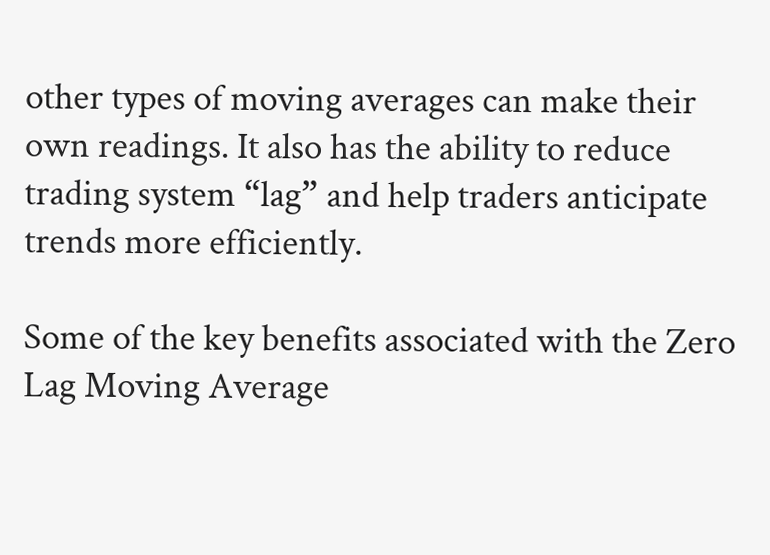other types of moving averages can make their own readings. It also has the ability to reduce trading system “lag” and help traders anticipate trends more efficiently.

Some of the key benefits associated with the Zero Lag Moving Average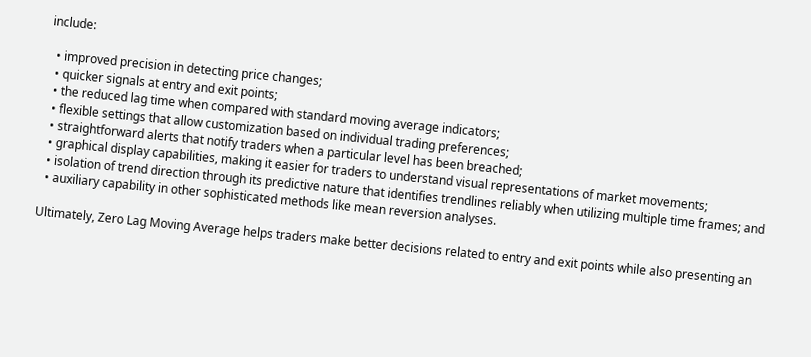include:

  • improved precision in detecting price changes;
  • quicker signals at entry and exit points;
  • the reduced lag time when compared with standard moving average indicators;
  • flexible settings that allow customization based on individual trading preferences;
  • straightforward alerts that notify traders when a particular level has been breached;
  • graphical display capabilities, making it easier for traders to understand visual representations of market movements;
  • isolation of trend direction through its predictive nature that identifies trendlines reliably when utilizing multiple time frames; and
  • auxiliary capability in other sophisticated methods like mean reversion analyses.

Ultimately, Zero Lag Moving Average helps traders make better decisions related to entry and exit points while also presenting an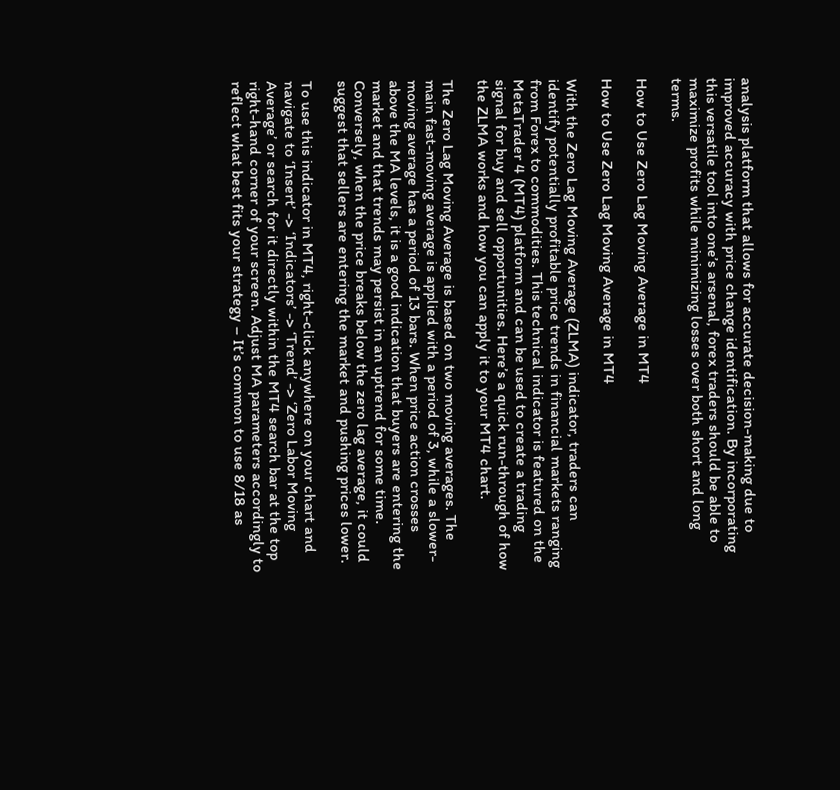analysis platform that allows for accurate decision-making due to improved accuracy with price change identification. By incorporating this versatile tool into one’s arsenal, forex traders should be able to maximize profits while minimizing losses over both short and long terms.

How to Use Zero Lag Moving Average in MT4

How to Use Zero Lag Moving Average in MT4

With the Zero Lag Moving Average (ZLMA) indicator, traders can identify potentially profitable price trends in financial markets ranging from Forex to commodities. This technical indicator is featured on the MetaTrader 4 (MT4) platform and can be used to create a trading signal for buy and sell opportunities. Here’s a quick run-through of how the ZLMA works and how you can apply it to your MT4 chart.

The Zero Lag Moving Average is based on two moving averages. The main fast-moving average is applied with a period of 3, while a slower-moving average has a period of 13 bars. When price action crosses above the MA levels, it is a good indication that buyers are entering the market and that trends may persist in an uptrend for some time. Conversely, when the price breaks below the zero lag average, it could suggest that sellers are entering the market and pushing prices lower.

To use this indicator in MT4, right-click anywhere on your chart and navigate to ‘Insert’ -> ‘Indicators’ -> ‘Trend’ -> ‘Zero Labor Moving Average’ or search for it directly within the MT4 search bar at the top right-hand corner of your screen. Adjust MA parameters accordingly to reflect what best fits your strategy – It’s common to use 8/18 as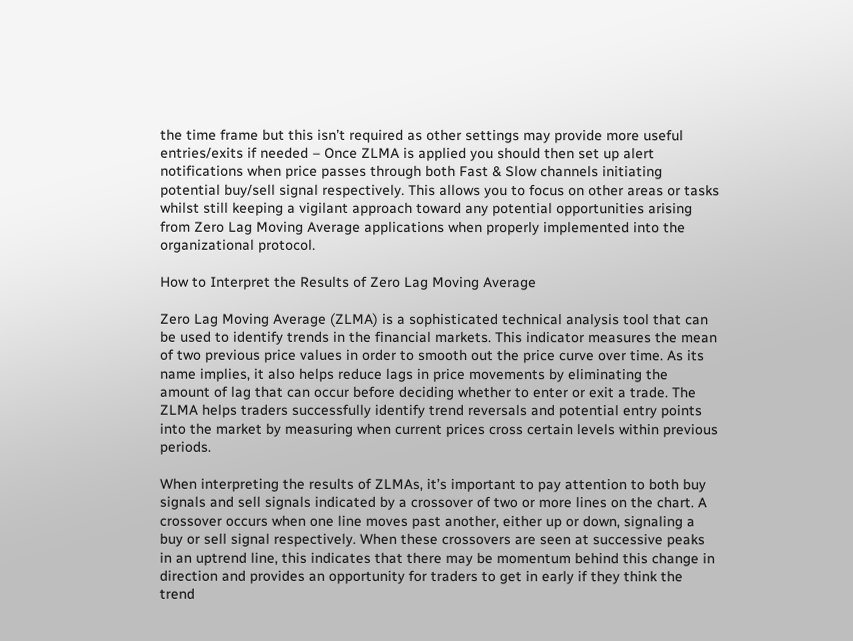the time frame but this isn’t required as other settings may provide more useful entries/exits if needed – Once ZLMA is applied you should then set up alert notifications when price passes through both Fast & Slow channels initiating potential buy/sell signal respectively. This allows you to focus on other areas or tasks whilst still keeping a vigilant approach toward any potential opportunities arising from Zero Lag Moving Average applications when properly implemented into the organizational protocol.

How to Interpret the Results of Zero Lag Moving Average

Zero Lag Moving Average (ZLMA) is a sophisticated technical analysis tool that can be used to identify trends in the financial markets. This indicator measures the mean of two previous price values in order to smooth out the price curve over time. As its name implies, it also helps reduce lags in price movements by eliminating the amount of lag that can occur before deciding whether to enter or exit a trade. The ZLMA helps traders successfully identify trend reversals and potential entry points into the market by measuring when current prices cross certain levels within previous periods.

When interpreting the results of ZLMAs, it’s important to pay attention to both buy signals and sell signals indicated by a crossover of two or more lines on the chart. A crossover occurs when one line moves past another, either up or down, signaling a buy or sell signal respectively. When these crossovers are seen at successive peaks in an uptrend line, this indicates that there may be momentum behind this change in direction and provides an opportunity for traders to get in early if they think the trend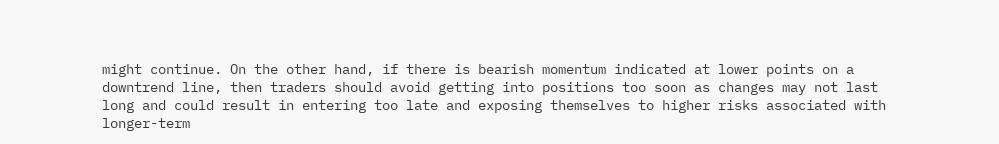might continue. On the other hand, if there is bearish momentum indicated at lower points on a downtrend line, then traders should avoid getting into positions too soon as changes may not last long and could result in entering too late and exposing themselves to higher risks associated with longer-term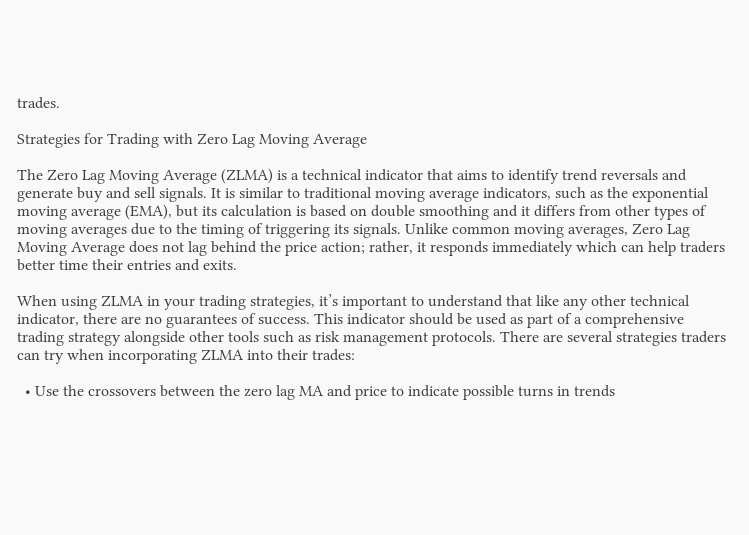trades.

Strategies for Trading with Zero Lag Moving Average

The Zero Lag Moving Average (ZLMA) is a technical indicator that aims to identify trend reversals and generate buy and sell signals. It is similar to traditional moving average indicators, such as the exponential moving average (EMA), but its calculation is based on double smoothing and it differs from other types of moving averages due to the timing of triggering its signals. Unlike common moving averages, Zero Lag Moving Average does not lag behind the price action; rather, it responds immediately which can help traders better time their entries and exits.

When using ZLMA in your trading strategies, it’s important to understand that like any other technical indicator, there are no guarantees of success. This indicator should be used as part of a comprehensive trading strategy alongside other tools such as risk management protocols. There are several strategies traders can try when incorporating ZLMA into their trades:

  • Use the crossovers between the zero lag MA and price to indicate possible turns in trends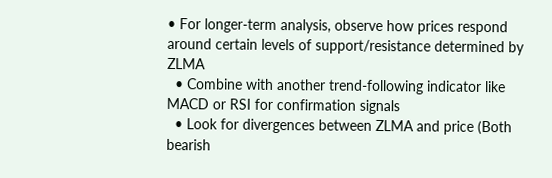• For longer-term analysis, observe how prices respond around certain levels of support/resistance determined by ZLMA
  • Combine with another trend-following indicator like MACD or RSI for confirmation signals
  • Look for divergences between ZLMA and price (Both bearish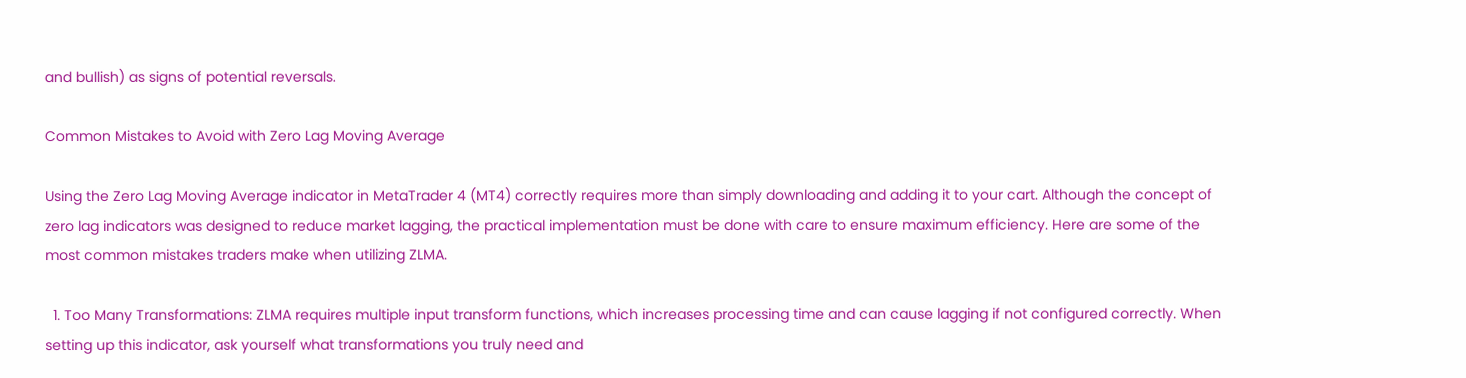and bullish) as signs of potential reversals.

Common Mistakes to Avoid with Zero Lag Moving Average

Using the Zero Lag Moving Average indicator in MetaTrader 4 (MT4) correctly requires more than simply downloading and adding it to your cart. Although the concept of zero lag indicators was designed to reduce market lagging, the practical implementation must be done with care to ensure maximum efficiency. Here are some of the most common mistakes traders make when utilizing ZLMA.

  1. Too Many Transformations: ZLMA requires multiple input transform functions, which increases processing time and can cause lagging if not configured correctly. When setting up this indicator, ask yourself what transformations you truly need and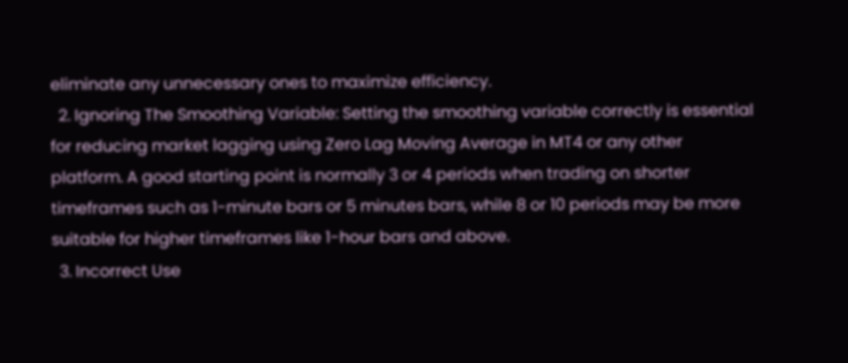eliminate any unnecessary ones to maximize efficiency.
  2. Ignoring The Smoothing Variable: Setting the smoothing variable correctly is essential for reducing market lagging using Zero Lag Moving Average in MT4 or any other platform. A good starting point is normally 3 or 4 periods when trading on shorter timeframes such as 1-minute bars or 5 minutes bars, while 8 or 10 periods may be more suitable for higher timeframes like 1-hour bars and above.
  3. Incorrect Use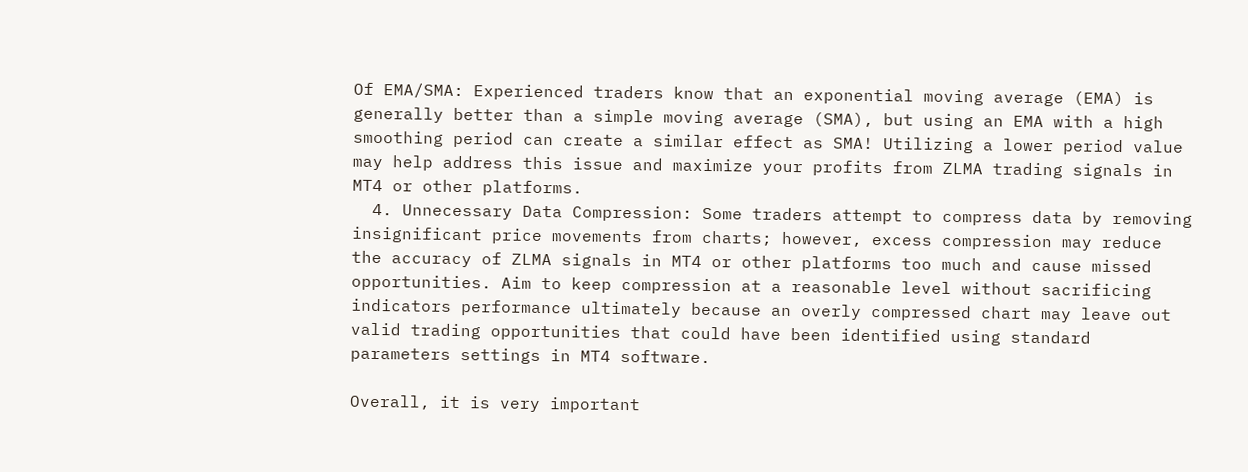Of EMA/SMA: Experienced traders know that an exponential moving average (EMA) is generally better than a simple moving average (SMA), but using an EMA with a high smoothing period can create a similar effect as SMA! Utilizing a lower period value may help address this issue and maximize your profits from ZLMA trading signals in MT4 or other platforms.
  4. Unnecessary Data Compression: Some traders attempt to compress data by removing insignificant price movements from charts; however, excess compression may reduce the accuracy of ZLMA signals in MT4 or other platforms too much and cause missed opportunities. Aim to keep compression at a reasonable level without sacrificing indicators performance ultimately because an overly compressed chart may leave out valid trading opportunities that could have been identified using standard parameters settings in MT4 software.

Overall, it is very important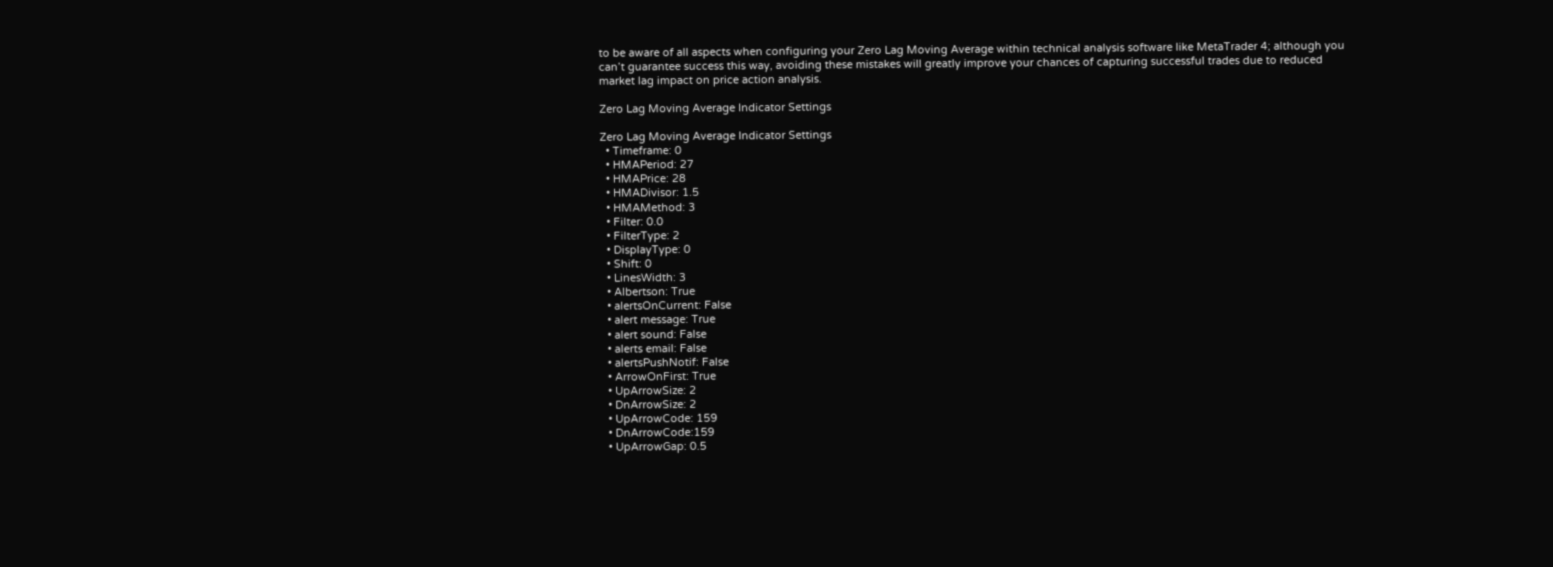to be aware of all aspects when configuring your Zero Lag Moving Average within technical analysis software like MetaTrader 4; although you can’t guarantee success this way, avoiding these mistakes will greatly improve your chances of capturing successful trades due to reduced market lag impact on price action analysis.

Zero Lag Moving Average Indicator Settings

Zero Lag Moving Average Indicator Settings
  • Timeframe: 0
  • HMAPeriod: 27
  • HMAPrice: 28
  • HMADivisor: 1.5
  • HMAMethod: 3
  • Filter: 0.0
  • FilterType: 2
  • DisplayType: 0
  • Shift: 0
  • LinesWidth: 3
  • Albertson: True
  • alertsOnCurrent: False
  • alert message: True
  • alert sound: False
  • alerts email: False
  • alertsPushNotif: False
  • ArrowOnFirst: True
  • UpArrowSize: 2
  • DnArrowSize: 2
  • UpArrowCode: 159
  • DnArrowCode:159
  • UpArrowGap: 0.5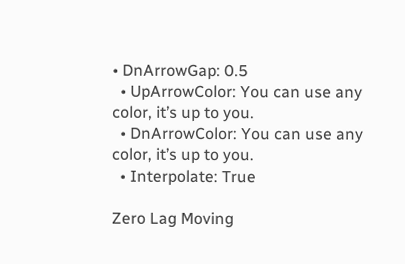• DnArrowGap: 0.5
  • UpArrowColor: You can use any color, it’s up to you.
  • DnArrowColor: You can use any color, it’s up to you.
  • Interpolate: True

Zero Lag Moving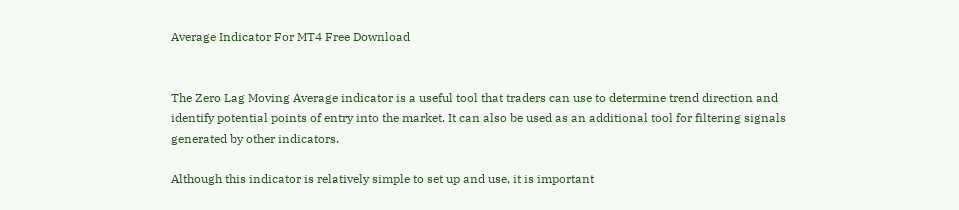Average Indicator For MT4 Free Download


The Zero Lag Moving Average indicator is a useful tool that traders can use to determine trend direction and identify potential points of entry into the market. It can also be used as an additional tool for filtering signals generated by other indicators.

Although this indicator is relatively simple to set up and use, it is important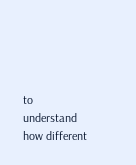to understand how different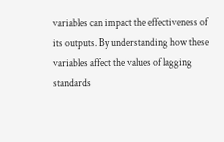variables can impact the effectiveness of its outputs. By understanding how these variables affect the values of lagging standards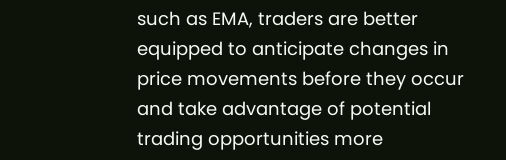such as EMA, traders are better equipped to anticipate changes in price movements before they occur and take advantage of potential trading opportunities more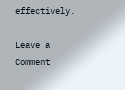effectively.

Leave a Comment